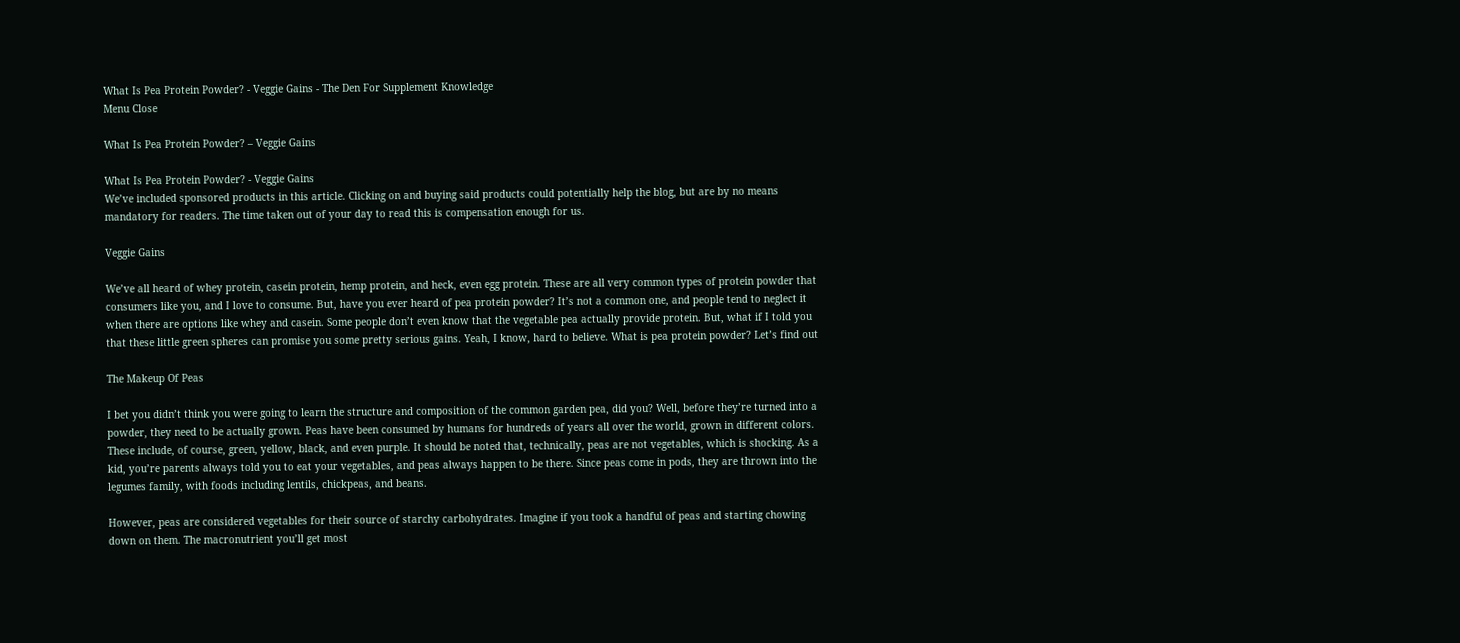What Is Pea Protein Powder? - Veggie Gains - The Den For Supplement Knowledge
Menu Close

What Is Pea Protein Powder? – Veggie Gains

What Is Pea Protein Powder? - Veggie Gains
We’ve included sponsored products in this article. Clicking on and buying said products could potentially help the blog, but are by no means mandatory for readers. The time taken out of your day to read this is compensation enough for us.

Veggie Gains

We’ve all heard of whey protein, casein protein, hemp protein, and heck, even egg protein. These are all very common types of protein powder that consumers like you, and I love to consume. But, have you ever heard of pea protein powder? It’s not a common one, and people tend to neglect it when there are options like whey and casein. Some people don’t even know that the vegetable pea actually provide protein. But, what if I told you that these little green spheres can promise you some pretty serious gains. Yeah, I know, hard to believe. What is pea protein powder? Let’s find out

The Makeup Of Peas

I bet you didn’t think you were going to learn the structure and composition of the common garden pea, did you? Well, before they’re turned into a powder, they need to be actually grown. Peas have been consumed by humans for hundreds of years all over the world, grown in different colors. These include, of course, green, yellow, black, and even purple. It should be noted that, technically, peas are not vegetables, which is shocking. As a kid, you’re parents always told you to eat your vegetables, and peas always happen to be there. Since peas come in pods, they are thrown into the legumes family, with foods including lentils, chickpeas, and beans.

However, peas are considered vegetables for their source of starchy carbohydrates. Imagine if you took a handful of peas and starting chowing down on them. The macronutrient you’ll get most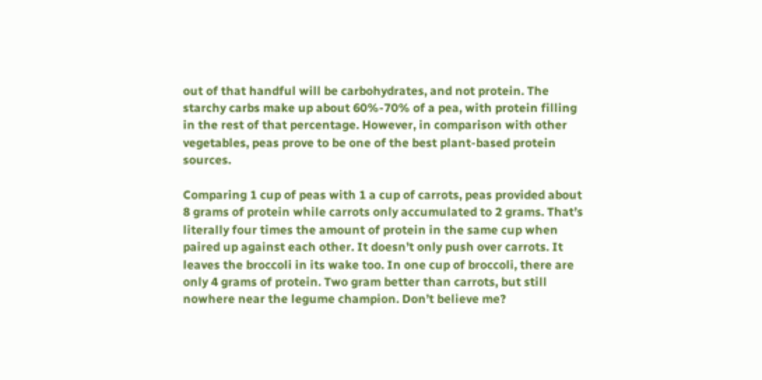out of that handful will be carbohydrates, and not protein. The starchy carbs make up about 60%-70% of a pea, with protein filling in the rest of that percentage. However, in comparison with other vegetables, peas prove to be one of the best plant-based protein sources.

Comparing 1 cup of peas with 1 a cup of carrots, peas provided about 8 grams of protein while carrots only accumulated to 2 grams. That’s literally four times the amount of protein in the same cup when paired up against each other. It doesn’t only push over carrots. It leaves the broccoli in its wake too. In one cup of broccoli, there are only 4 grams of protein. Two gram better than carrots, but still nowhere near the legume champion. Don’t believe me?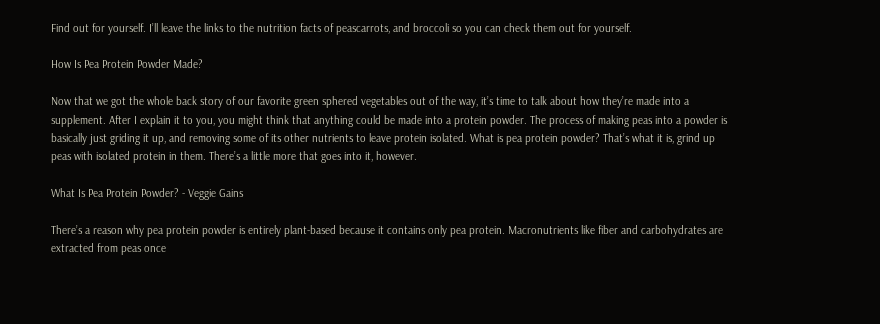Find out for yourself. I’ll leave the links to the nutrition facts of peascarrots, and broccoli so you can check them out for yourself.

How Is Pea Protein Powder Made?

Now that we got the whole back story of our favorite green sphered vegetables out of the way, it’s time to talk about how they’re made into a supplement. After I explain it to you, you might think that anything could be made into a protein powder. The process of making peas into a powder is basically just griding it up, and removing some of its other nutrients to leave protein isolated. What is pea protein powder? That’s what it is, grind up peas with isolated protein in them. There’s a little more that goes into it, however.

What Is Pea Protein Powder? - Veggie Gains

There’s a reason why pea protein powder is entirely plant-based because it contains only pea protein. Macronutrients like fiber and carbohydrates are extracted from peas once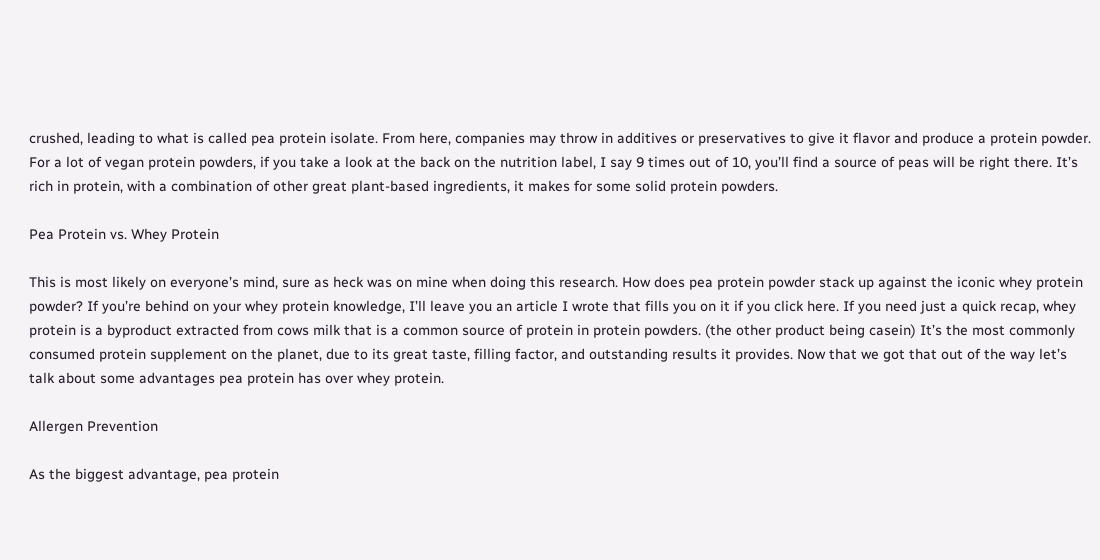crushed, leading to what is called pea protein isolate. From here, companies may throw in additives or preservatives to give it flavor and produce a protein powder. For a lot of vegan protein powders, if you take a look at the back on the nutrition label, I say 9 times out of 10, you’ll find a source of peas will be right there. It’s rich in protein, with a combination of other great plant-based ingredients, it makes for some solid protein powders.

Pea Protein vs. Whey Protein

This is most likely on everyone’s mind, sure as heck was on mine when doing this research. How does pea protein powder stack up against the iconic whey protein powder? If you’re behind on your whey protein knowledge, I’ll leave you an article I wrote that fills you on it if you click here. If you need just a quick recap, whey protein is a byproduct extracted from cows milk that is a common source of protein in protein powders. (the other product being casein) It’s the most commonly consumed protein supplement on the planet, due to its great taste, filling factor, and outstanding results it provides. Now that we got that out of the way let’s talk about some advantages pea protein has over whey protein.

Allergen Prevention

As the biggest advantage, pea protein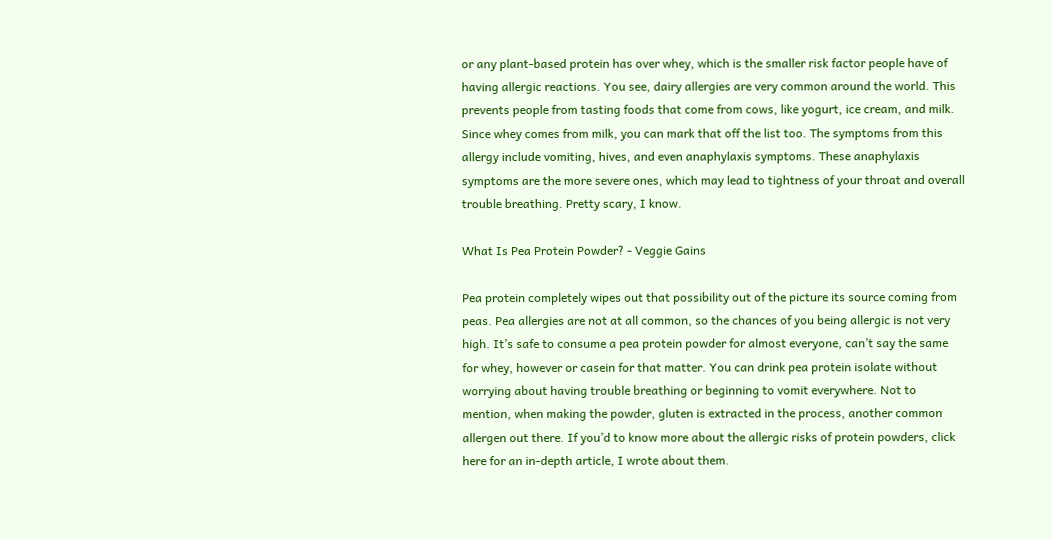or any plant-based protein has over whey, which is the smaller risk factor people have of having allergic reactions. You see, dairy allergies are very common around the world. This prevents people from tasting foods that come from cows, like yogurt, ice cream, and milk. Since whey comes from milk, you can mark that off the list too. The symptoms from this allergy include vomiting, hives, and even anaphylaxis symptoms. These anaphylaxis symptoms are the more severe ones, which may lead to tightness of your throat and overall trouble breathing. Pretty scary, I know.

What Is Pea Protein Powder? - Veggie Gains

Pea protein completely wipes out that possibility out of the picture its source coming from peas. Pea allergies are not at all common, so the chances of you being allergic is not very high. It’s safe to consume a pea protein powder for almost everyone, can’t say the same for whey, however or casein for that matter. You can drink pea protein isolate without worrying about having trouble breathing or beginning to vomit everywhere. Not to mention, when making the powder, gluten is extracted in the process, another common allergen out there. If you’d to know more about the allergic risks of protein powders, click here for an in-depth article, I wrote about them.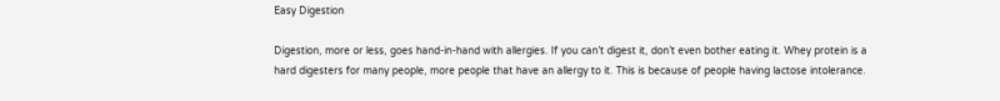Easy Digestion

Digestion, more or less, goes hand-in-hand with allergies. If you can’t digest it, don’t even bother eating it. Whey protein is a hard digesters for many people, more people that have an allergy to it. This is because of people having lactose intolerance.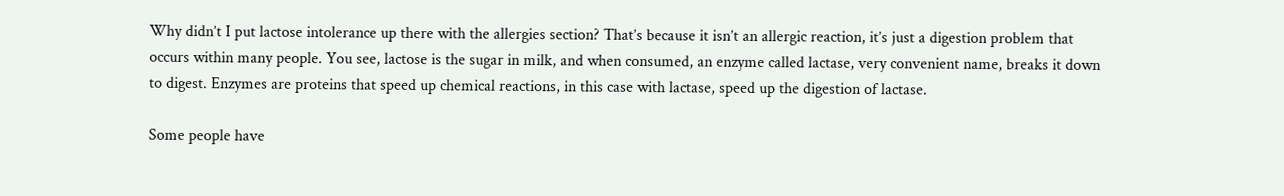Why didn’t I put lactose intolerance up there with the allergies section? That’s because it isn’t an allergic reaction, it’s just a digestion problem that occurs within many people. You see, lactose is the sugar in milk, and when consumed, an enzyme called lactase, very convenient name, breaks it down to digest. Enzymes are proteins that speed up chemical reactions, in this case with lactase, speed up the digestion of lactase.

Some people have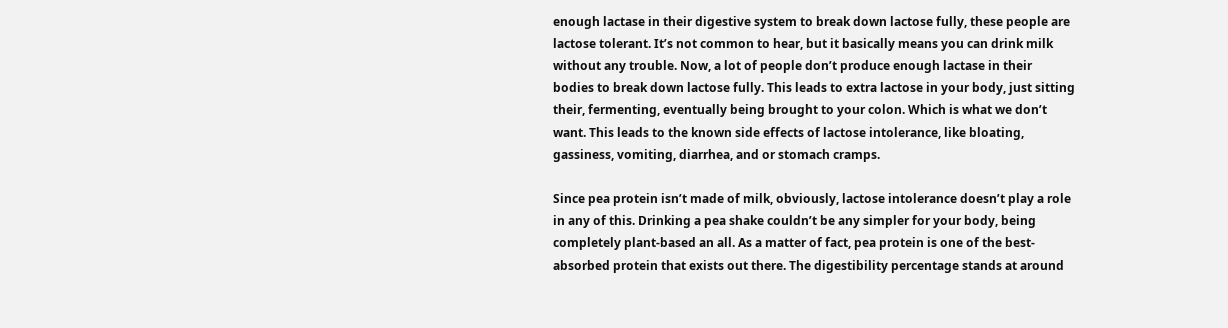enough lactase in their digestive system to break down lactose fully, these people are lactose tolerant. It’s not common to hear, but it basically means you can drink milk without any trouble. Now, a lot of people don’t produce enough lactase in their bodies to break down lactose fully. This leads to extra lactose in your body, just sitting their, fermenting, eventually being brought to your colon. Which is what we don’t want. This leads to the known side effects of lactose intolerance, like bloating, gassiness, vomiting, diarrhea, and or stomach cramps.

Since pea protein isn’t made of milk, obviously, lactose intolerance doesn’t play a role in any of this. Drinking a pea shake couldn’t be any simpler for your body, being completely plant-based an all. As a matter of fact, pea protein is one of the best-absorbed protein that exists out there. The digestibility percentage stands at around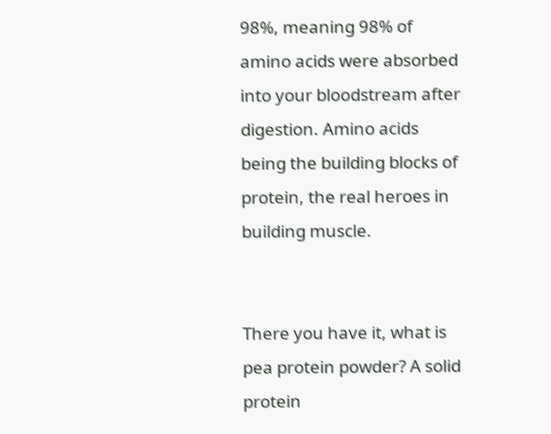98%, meaning 98% of amino acids were absorbed into your bloodstream after digestion. Amino acids being the building blocks of protein, the real heroes in building muscle.


There you have it, what is pea protein powder? A solid protein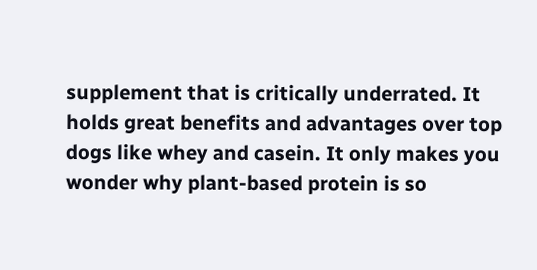supplement that is critically underrated. It holds great benefits and advantages over top dogs like whey and casein. It only makes you wonder why plant-based protein is so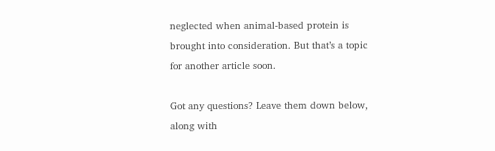neglected when animal-based protein is brought into consideration. But that’s a topic for another article soon.

Got any questions? Leave them down below, along with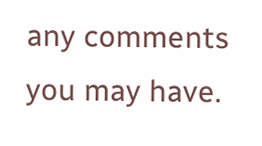any comments you may have.